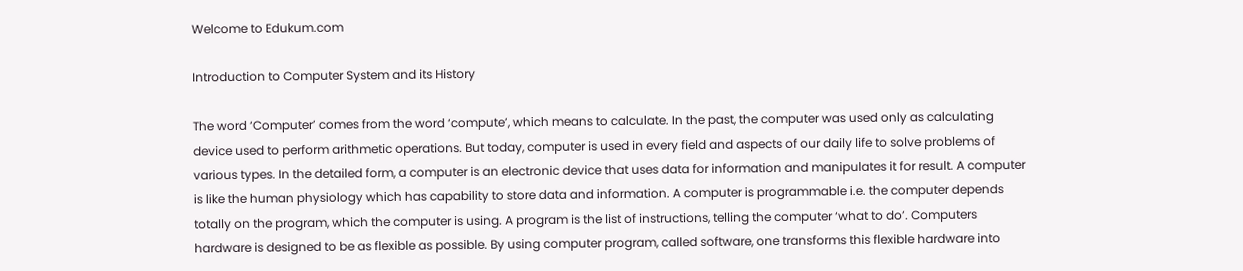Welcome to Edukum.com

Introduction to Computer System and its History

The word ‘Computer’ comes from the word ‘compute’, which means to calculate. In the past, the computer was used only as calculating device used to perform arithmetic operations. But today, computer is used in every field and aspects of our daily life to solve problems of various types. In the detailed form, a computer is an electronic device that uses data for information and manipulates it for result. A computer is like the human physiology which has capability to store data and information. A computer is programmable i.e. the computer depends totally on the program, which the computer is using. A program is the list of instructions, telling the computer ‘what to do’. Computers hardware is designed to be as flexible as possible. By using computer program, called software, one transforms this flexible hardware into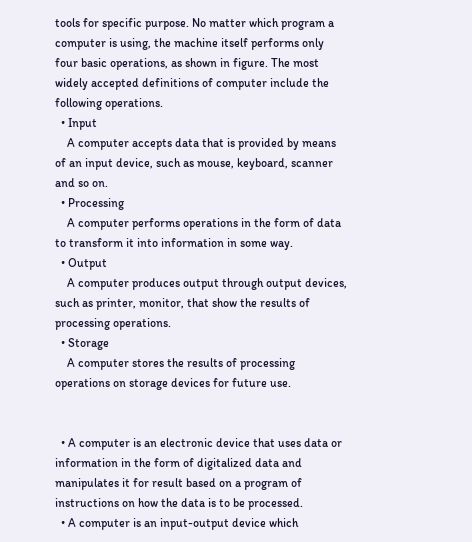tools for specific purpose. No matter which program a computer is using, the machine itself performs only four basic operations, as shown in figure. The most widely accepted definitions of computer include the following operations.
  • Input
    A computer accepts data that is provided by means of an input device, such as mouse, keyboard, scanner and so on.
  • Processing
    A computer performs operations in the form of data to transform it into information in some way.
  • Output
    A computer produces output through output devices, such as printer, monitor, that show the results of processing operations.
  • Storage
    A computer stores the results of processing operations on storage devices for future use.


  • A computer is an electronic device that uses data or information in the form of digitalized data and manipulates it for result based on a program of instructions on how the data is to be processed.
  • A computer is an input-output device which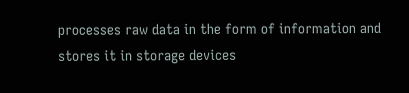processes raw data in the form of information and stores it in storage devices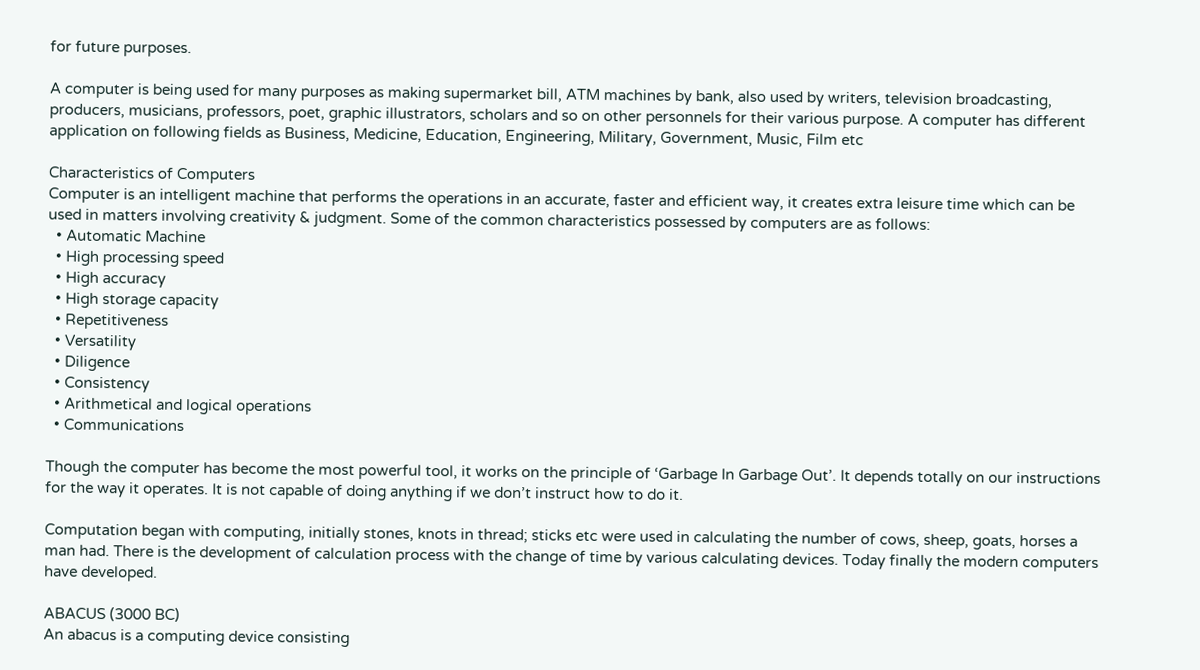for future purposes.

A computer is being used for many purposes as making supermarket bill, ATM machines by bank, also used by writers, television broadcasting, producers, musicians, professors, poet, graphic illustrators, scholars and so on other personnels for their various purpose. A computer has different application on following fields as Business, Medicine, Education, Engineering, Military, Government, Music, Film etc

Characteristics of Computers
Computer is an intelligent machine that performs the operations in an accurate, faster and efficient way, it creates extra leisure time which can be used in matters involving creativity & judgment. Some of the common characteristics possessed by computers are as follows:
  • Automatic Machine
  • High processing speed
  • High accuracy
  • High storage capacity
  • Repetitiveness
  • Versatility
  • Diligence
  • Consistency
  • Arithmetical and logical operations
  • Communications

Though the computer has become the most powerful tool, it works on the principle of ‘Garbage In Garbage Out’. It depends totally on our instructions for the way it operates. It is not capable of doing anything if we don’t instruct how to do it.

Computation began with computing, initially stones, knots in thread; sticks etc were used in calculating the number of cows, sheep, goats, horses a man had. There is the development of calculation process with the change of time by various calculating devices. Today finally the modern computers have developed.

ABACUS (3000 BC)
An abacus is a computing device consisting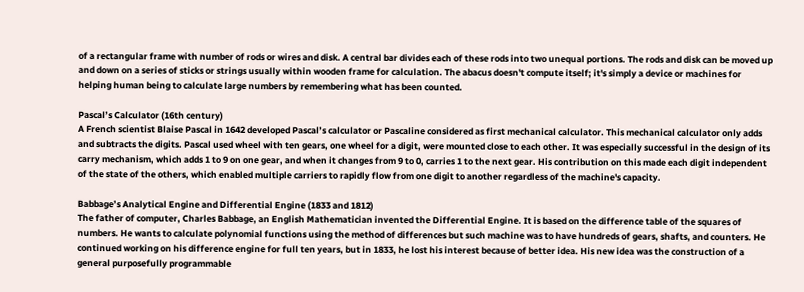of a rectangular frame with number of rods or wires and disk. A central bar divides each of these rods into two unequal portions. The rods and disk can be moved up and down on a series of sticks or strings usually within wooden frame for calculation. The abacus doesn't compute itself; it's simply a device or machines for helping human being to calculate large numbers by remembering what has been counted.

Pascal’s Calculator (16th century)
A French scientist Blaise Pascal in 1642 developed Pascal’s calculator or Pascaline considered as first mechanical calculator. This mechanical calculator only adds and subtracts the digits. Pascal used wheel with ten gears, one wheel for a digit, were mounted close to each other. It was especially successful in the design of its carry mechanism, which adds 1 to 9 on one gear, and when it changes from 9 to 0, carries 1 to the next gear. His contribution on this made each digit independent of the state of the others, which enabled multiple carriers to rapidly flow from one digit to another regardless of the machine's capacity.

Babbage’s Analytical Engine and Differential Engine (1833 and 1812)
The father of computer, Charles Babbage, an English Mathematician invented the Differential Engine. It is based on the difference table of the squares of numbers. He wants to calculate polynomial functions using the method of differences but such machine was to have hundreds of gears, shafts, and counters. He continued working on his difference engine for full ten years, but in 1833, he lost his interest because of better idea. His new idea was the construction of a general purposefully programmable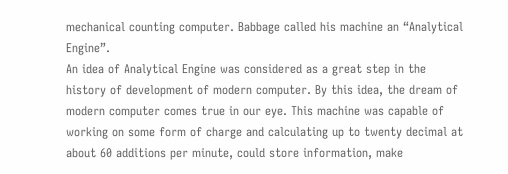mechanical counting computer. Babbage called his machine an “Analytical Engine”.
An idea of Analytical Engine was considered as a great step in the history of development of modern computer. By this idea, the dream of modern computer comes true in our eye. This machine was capable of working on some form of charge and calculating up to twenty decimal at about 60 additions per minute, could store information, make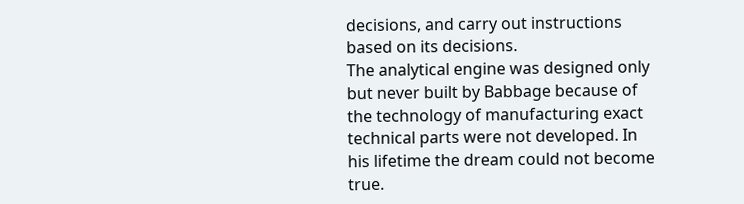decisions, and carry out instructions based on its decisions.
The analytical engine was designed only but never built by Babbage because of the technology of manufacturing exact technical parts were not developed. In his lifetime the dream could not become true.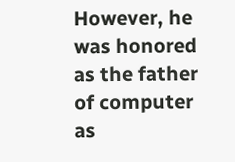However, he was honored as the father of computer as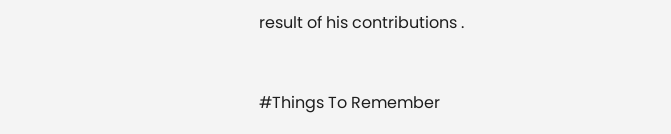result of his contributions .



#Things To Remember